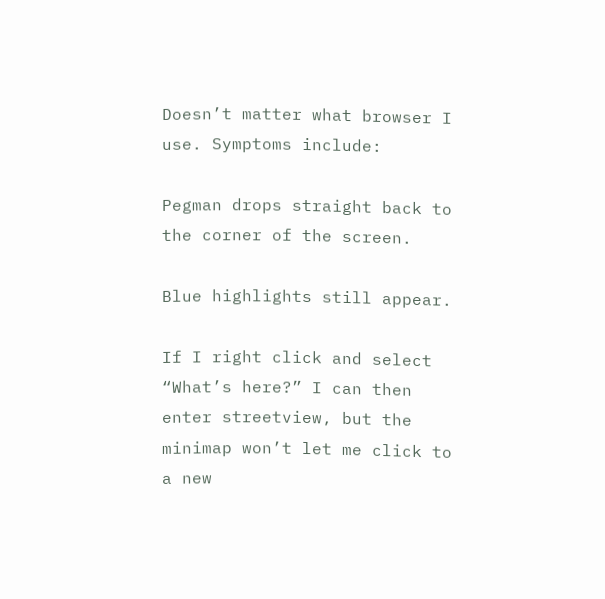Doesn’t matter what browser I use. Symptoms include:

Pegman drops straight back to the corner of the screen.

Blue highlights still appear.

If I right click and select “What’s here?” I can then enter streetview, but the minimap won’t let me click to a new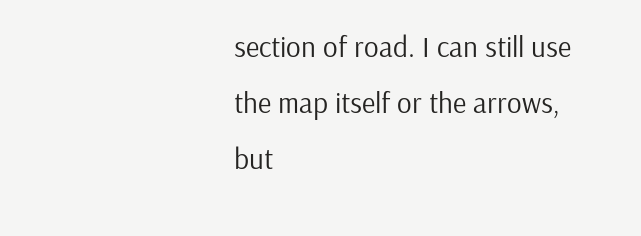section of road. I can still use the map itself or the arrows, but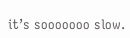it’s sooooooo slow.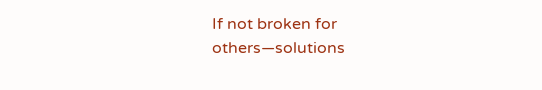If not broken for others—solutions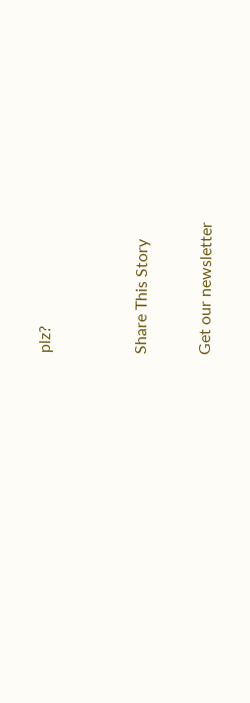plz?


Share This Story

Get our newsletter